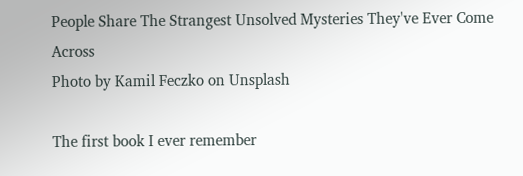People Share The Strangest Unsolved Mysteries They've Ever Come Across
Photo by Kamil Feczko on Unsplash

The first book I ever remember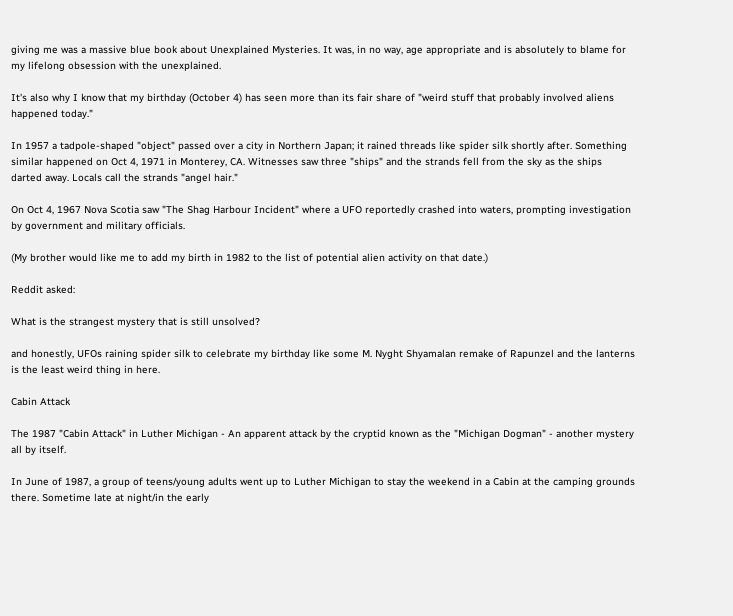giving me was a massive blue book about Unexplained Mysteries. It was, in no way, age appropriate and is absolutely to blame for my lifelong obsession with the unexplained.

It's also why I know that my birthday (October 4) has seen more than its fair share of "weird stuff that probably involved aliens happened today."

In 1957 a tadpole-shaped "object" passed over a city in Northern Japan; it rained threads like spider silk shortly after. Something similar happened on Oct 4, 1971 in Monterey, CA. Witnesses saw three "ships" and the strands fell from the sky as the ships darted away. Locals call the strands "angel hair."

On Oct 4, 1967 Nova Scotia saw "The Shag Harbour Incident" where a UFO reportedly crashed into waters, prompting investigation by government and military officials.

(My brother would like me to add my birth in 1982 to the list of potential alien activity on that date.)

Reddit asked:

What is the strangest mystery that is still unsolved?

and honestly, UFOs raining spider silk to celebrate my birthday like some M. Nyght Shyamalan remake of Rapunzel and the lanterns is the least weird thing in here.

Cabin Attack

The 1987 "Cabin Attack" in Luther Michigan - An apparent attack by the cryptid known as the "Michigan Dogman" - another mystery all by itself.

In June of 1987, a group of teens/young adults went up to Luther Michigan to stay the weekend in a Cabin at the camping grounds there. Sometime late at night/in the early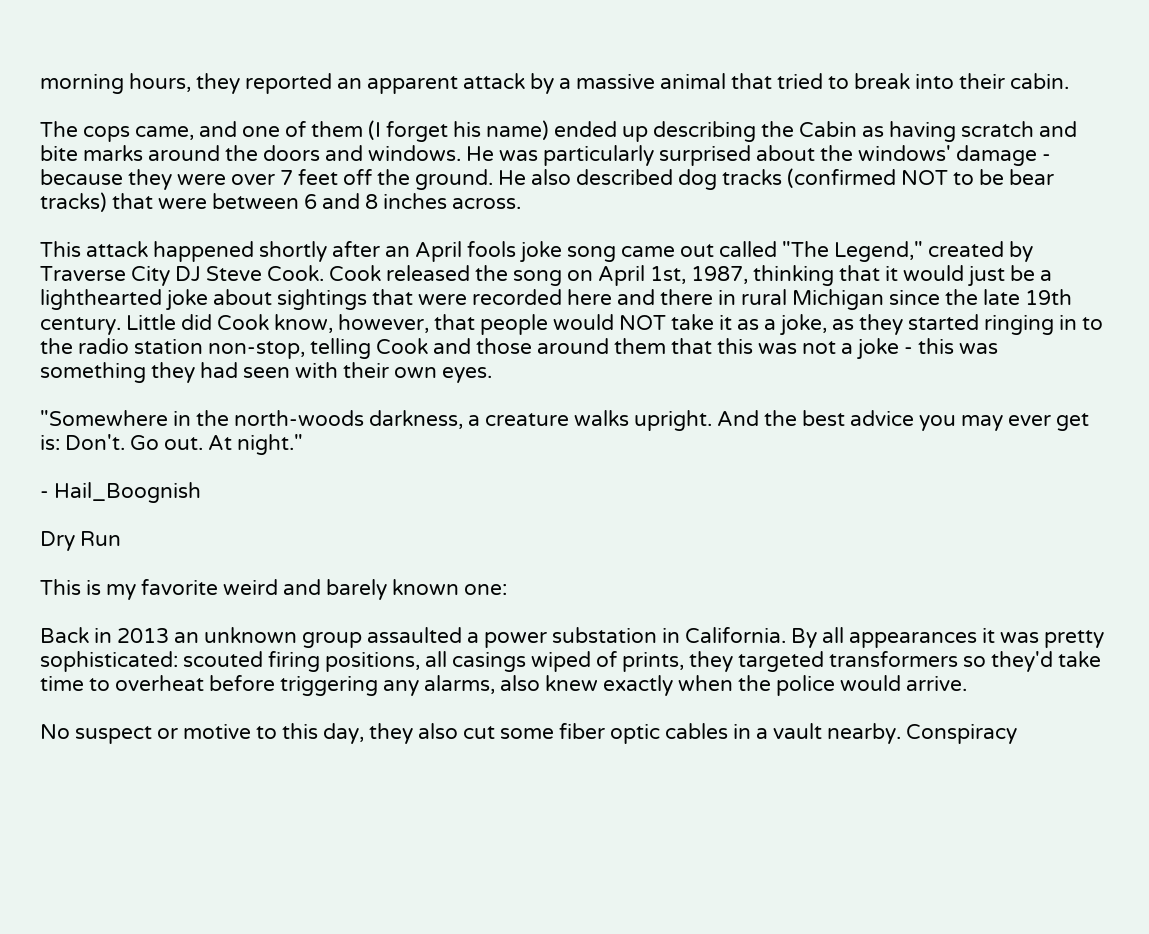morning hours, they reported an apparent attack by a massive animal that tried to break into their cabin.

The cops came, and one of them (I forget his name) ended up describing the Cabin as having scratch and bite marks around the doors and windows. He was particularly surprised about the windows' damage - because they were over 7 feet off the ground. He also described dog tracks (confirmed NOT to be bear tracks) that were between 6 and 8 inches across.

This attack happened shortly after an April fools joke song came out called "The Legend," created by Traverse City DJ Steve Cook. Cook released the song on April 1st, 1987, thinking that it would just be a lighthearted joke about sightings that were recorded here and there in rural Michigan since the late 19th century. Little did Cook know, however, that people would NOT take it as a joke, as they started ringing in to the radio station non-stop, telling Cook and those around them that this was not a joke - this was something they had seen with their own eyes.

"Somewhere in the north-woods darkness, a creature walks upright. And the best advice you may ever get is: Don't. Go out. At night."

- Hail_Boognish

Dry Run

This is my favorite weird and barely known one:

Back in 2013 an unknown group assaulted a power substation in California. By all appearances it was pretty sophisticated: scouted firing positions, all casings wiped of prints, they targeted transformers so they'd take time to overheat before triggering any alarms, also knew exactly when the police would arrive.

No suspect or motive to this day, they also cut some fiber optic cables in a vault nearby. Conspiracy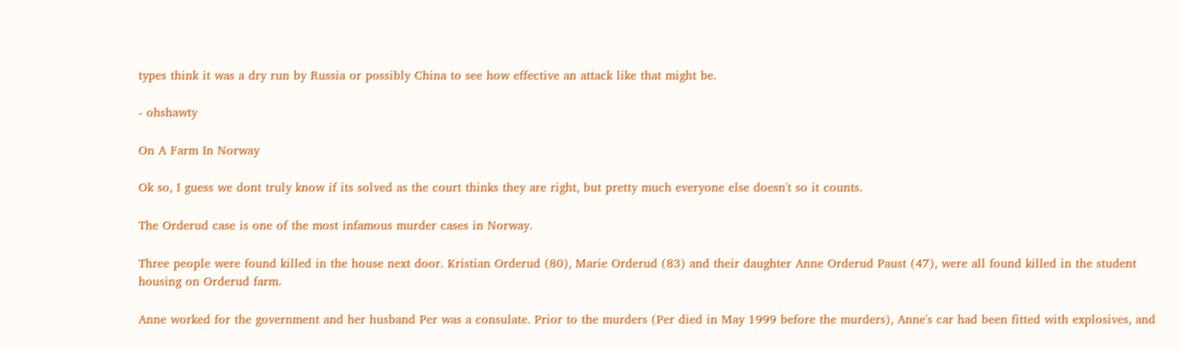types think it was a dry run by Russia or possibly China to see how effective an attack like that might be.

- ohshawty

On A Farm In Norway

Ok so, I guess we dont truly know if its solved as the court thinks they are right, but pretty much everyone else doesn't so it counts.

The Orderud case is one of the most infamous murder cases in Norway.

Three people were found killed in the house next door. Kristian Orderud (80), Marie Orderud (83) and their daughter Anne Orderud Paust (47), were all found killed in the student housing on Orderud farm.

Anne worked for the government and her husband Per was a consulate. Prior to the murders (Per died in May 1999 before the murders), Anne's car had been fitted with explosives, and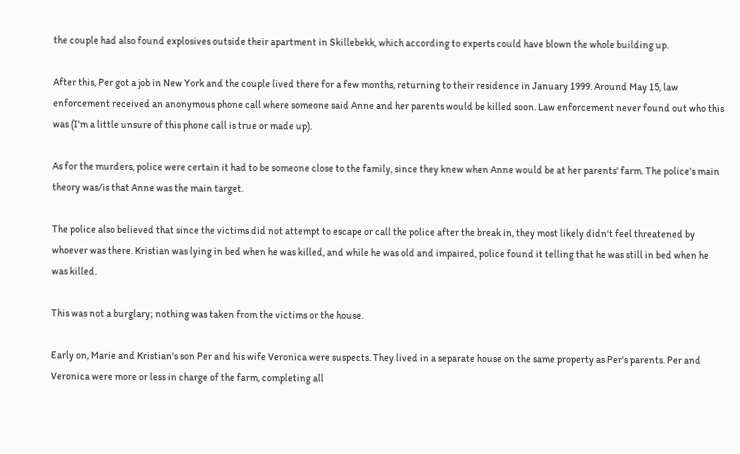the couple had also found explosives outside their apartment in Skillebekk, which according to experts could have blown the whole building up.

After this, Per got a job in New York and the couple lived there for a few months, returning to their residence in January 1999. Around May 15, law enforcement received an anonymous phone call where someone said Anne and her parents would be killed soon. Law enforcement never found out who this was (I'm a little unsure of this phone call is true or made up).

As for the murders, police were certain it had to be someone close to the family, since they knew when Anne would be at her parents' farm. The police's main theory was/is that Anne was the main target.

The police also believed that since the victims did not attempt to escape or call the police after the break in, they most likely didn't feel threatened by whoever was there. Kristian was lying in bed when he was killed, and while he was old and impaired, police found it telling that he was still in bed when he was killed.

This was not a burglary; nothing was taken from the victims or the house.

Early on, Marie and Kristian's son Per and his wife Veronica were suspects. They lived in a separate house on the same property as Per's parents. Per and Veronica were more or less in charge of the farm, completing all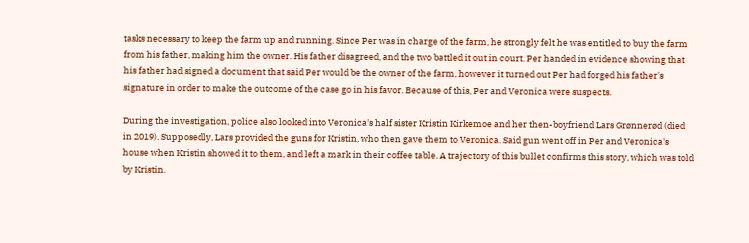tasks necessary to keep the farm up and running. Since Per was in charge of the farm, he strongly felt he was entitled to buy the farm from his father, making him the owner. His father disagreed, and the two battled it out in court. Per handed in evidence showing that his father had signed a document that said Per would be the owner of the farm, however it turned out Per had forged his father's signature in order to make the outcome of the case go in his favor. Because of this, Per and Veronica were suspects.

During the investigation, police also looked into Veronica's half sister Kristin Kirkemoe and her then-boyfriend Lars Grønnerød (died in 2019). Supposedly, Lars provided the guns for Kristin, who then gave them to Veronica. Said gun went off in Per and Veronica's house when Kristin showed it to them, and left a mark in their coffee table. A trajectory of this bullet confirms this story, which was told by Kristin.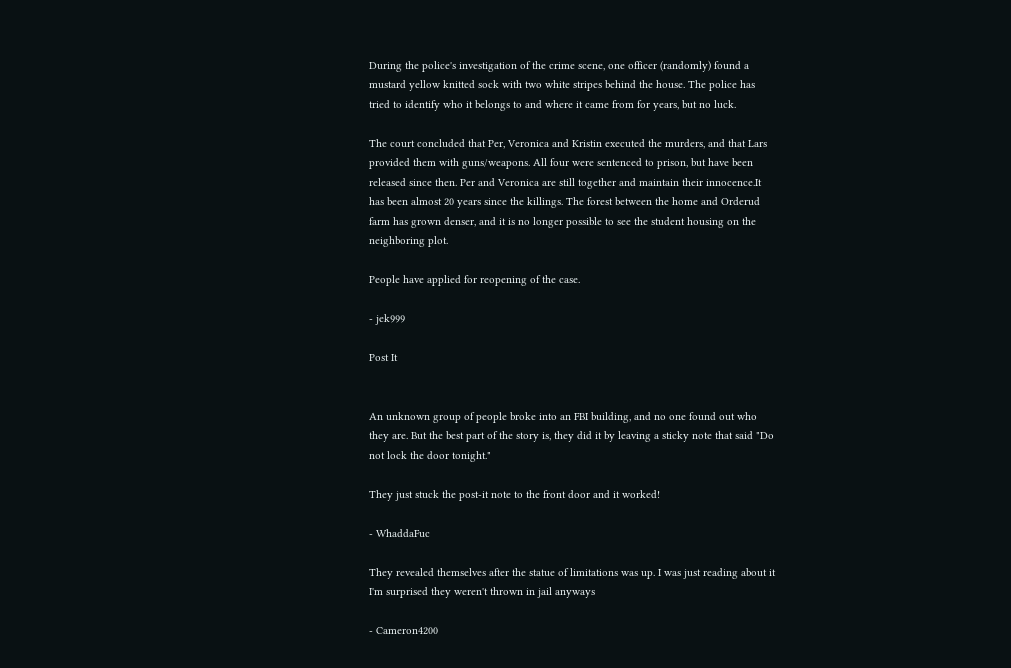During the police's investigation of the crime scene, one officer (randomly) found a mustard yellow knitted sock with two white stripes behind the house. The police has tried to identify who it belongs to and where it came from for years, but no luck.

The court concluded that Per, Veronica and Kristin executed the murders, and that Lars provided them with guns/weapons. All four were sentenced to prison, but have been released since then. Per and Veronica are still together and maintain their innocence.It has been almost 20 years since the killings. The forest between the home and Orderud farm has grown denser, and it is no longer possible to see the student housing on the neighboring plot.

People have applied for reopening of the case.

- jek999

Post It


An unknown group of people broke into an FBI building, and no one found out who they are. But the best part of the story is, they did it by leaving a sticky note that said "Do not lock the door tonight."

They just stuck the post-it note to the front door and it worked!

- WhaddaFuc

They revealed themselves after the statue of limitations was up. I was just reading about it I'm surprised they weren't thrown in jail anyways

- Cameron4200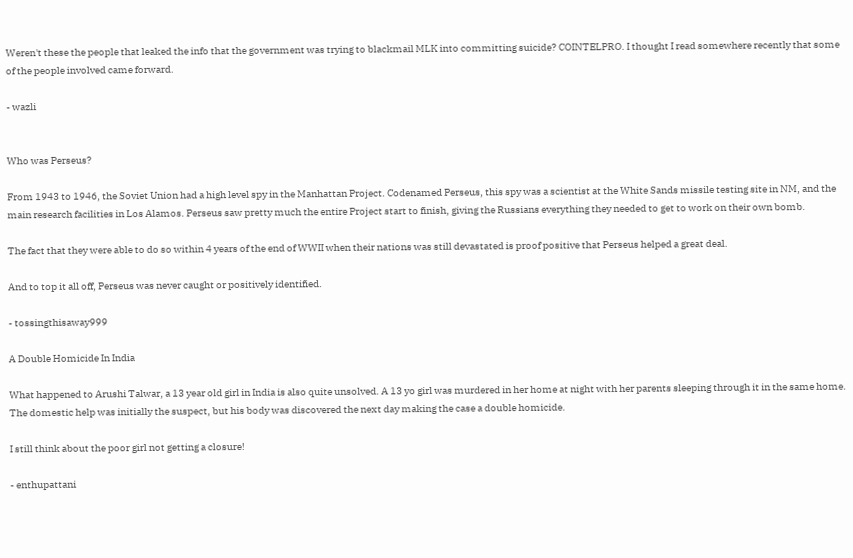Weren't these the people that leaked the info that the government was trying to blackmail MLK into committing suicide? COINTELPRO. I thought I read somewhere recently that some of the people involved came forward.

- wazli


Who was Perseus?

From 1943 to 1946, the Soviet Union had a high level spy in the Manhattan Project. Codenamed Perseus, this spy was a scientist at the White Sands missile testing site in NM, and the main research facilities in Los Alamos. Perseus saw pretty much the entire Project start to finish, giving the Russians everything they needed to get to work on their own bomb.

The fact that they were able to do so within 4 years of the end of WWII when their nations was still devastated is proof positive that Perseus helped a great deal.

And to top it all off, Perseus was never caught or positively identified.

- tossingthisaway999

A Double Homicide In India

What happened to Arushi Talwar, a 13 year old girl in India is also quite unsolved. A 13 yo girl was murdered in her home at night with her parents sleeping through it in the same home. The domestic help was initially the suspect, but his body was discovered the next day making the case a double homicide.

I still think about the poor girl not getting a closure!

- enthupattani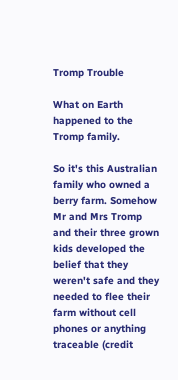Tromp Trouble

What on Earth happened to the Tromp family.

So it's this Australian family who owned a berry farm. Somehow Mr and Mrs Tromp and their three grown kids developed the belief that they weren't safe and they needed to flee their farm without cell phones or anything traceable (credit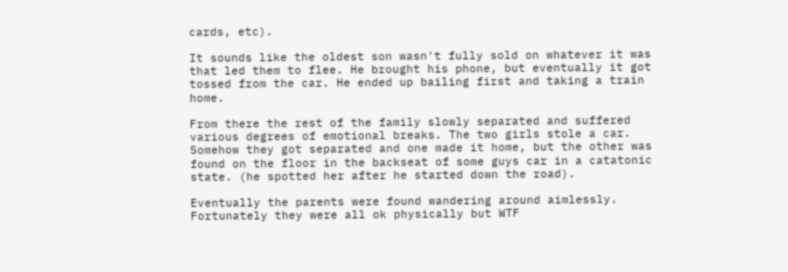cards, etc).

It sounds like the oldest son wasn't fully sold on whatever it was that led them to flee. He brought his phone, but eventually it got tossed from the car. He ended up bailing first and taking a train home.

From there the rest of the family slowly separated and suffered various degrees of emotional breaks. The two girls stole a car. Somehow they got separated and one made it home, but the other was found on the floor in the backseat of some guys car in a catatonic state. (he spotted her after he started down the road).

Eventually the parents were found wandering around aimlessly. Fortunately they were all ok physically but WTF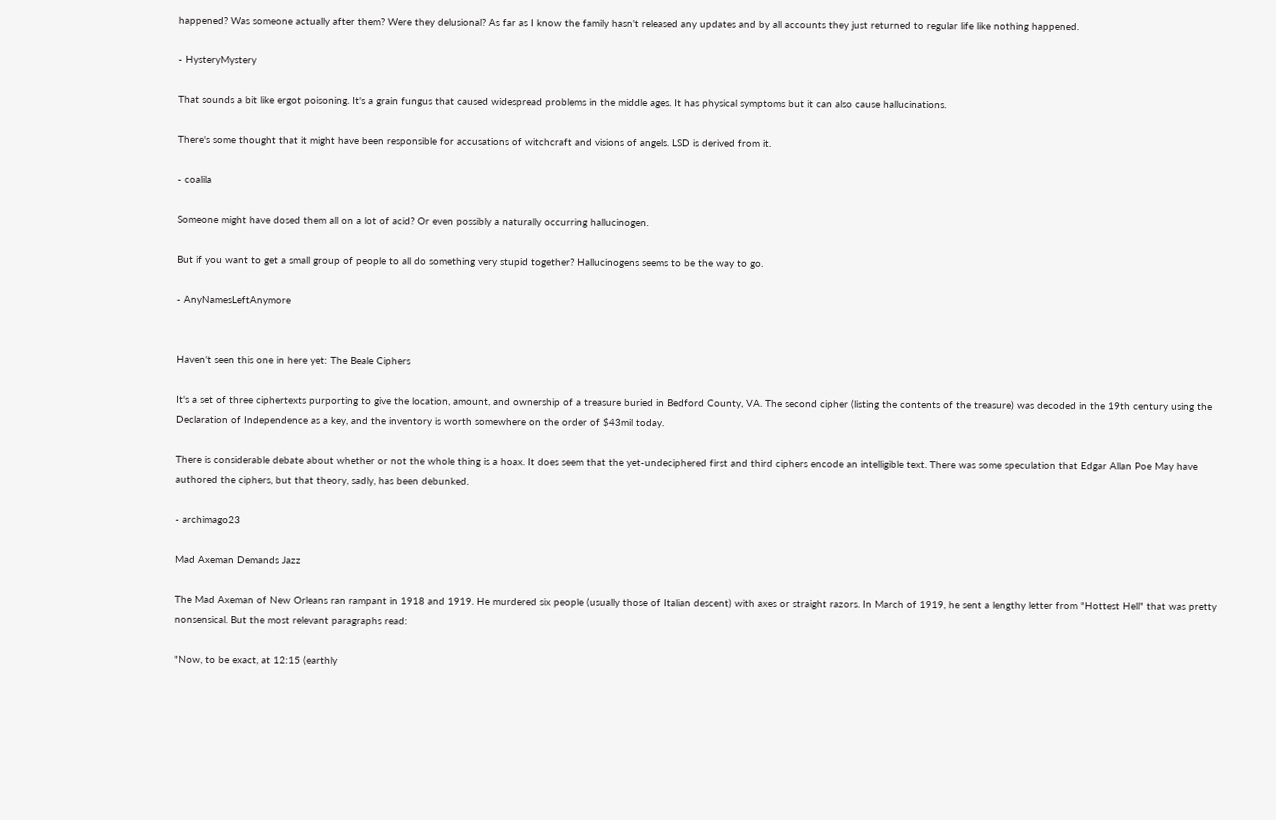happened? Was someone actually after them? Were they delusional? As far as I know the family hasn't released any updates and by all accounts they just returned to regular life like nothing happened.

- HysteryMystery

That sounds a bit like ergot poisoning. It's a grain fungus that caused widespread problems in the middle ages. It has physical symptoms but it can also cause hallucinations.

There's some thought that it might have been responsible for accusations of witchcraft and visions of angels. LSD is derived from it.

- coalila

Someone might have dosed them all on a lot of acid? Or even possibly a naturally occurring hallucinogen.

But if you want to get a small group of people to all do something very stupid together? Hallucinogens seems to be the way to go.

- AnyNamesLeftAnymore


Haven't seen this one in here yet: The Beale Ciphers

It's a set of three ciphertexts purporting to give the location, amount, and ownership of a treasure buried in Bedford County, VA. The second cipher (listing the contents of the treasure) was decoded in the 19th century using the Declaration of Independence as a key, and the inventory is worth somewhere on the order of $43mil today.

There is considerable debate about whether or not the whole thing is a hoax. It does seem that the yet-undeciphered first and third ciphers encode an intelligible text. There was some speculation that Edgar Allan Poe May have authored the ciphers, but that theory, sadly, has been debunked.

- archimago23

Mad Axeman Demands Jazz

The Mad Axeman of New Orleans ran rampant in 1918 and 1919. He murdered six people (usually those of Italian descent) with axes or straight razors. In March of 1919, he sent a lengthy letter from "Hottest Hell" that was pretty nonsensical. But the most relevant paragraphs read:

"Now, to be exact, at 12:15 (earthly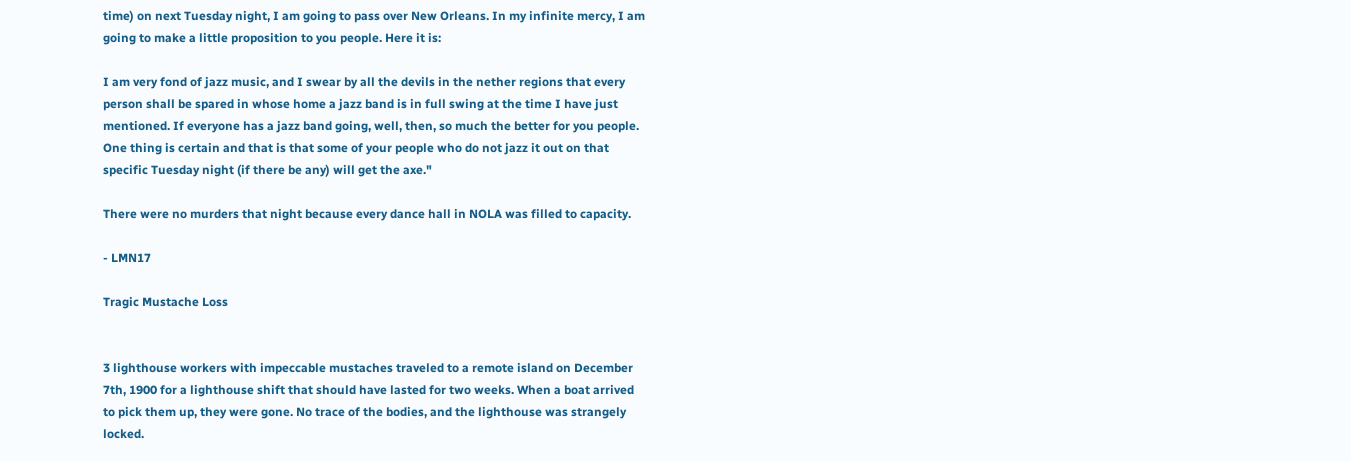time) on next Tuesday night, I am going to pass over New Orleans. In my infinite mercy, I am going to make a little proposition to you people. Here it is:

I am very fond of jazz music, and I swear by all the devils in the nether regions that every person shall be spared in whose home a jazz band is in full swing at the time I have just mentioned. If everyone has a jazz band going, well, then, so much the better for you people. One thing is certain and that is that some of your people who do not jazz it out on that specific Tuesday night (if there be any) will get the axe."

There were no murders that night because every dance hall in NOLA was filled to capacity.

- LMN17

Tragic Mustache Loss


3 lighthouse workers with impeccable mustaches traveled to a remote island on December 7th, 1900 for a lighthouse shift that should have lasted for two weeks. When a boat arrived to pick them up, they were gone. No trace of the bodies, and the lighthouse was strangely locked.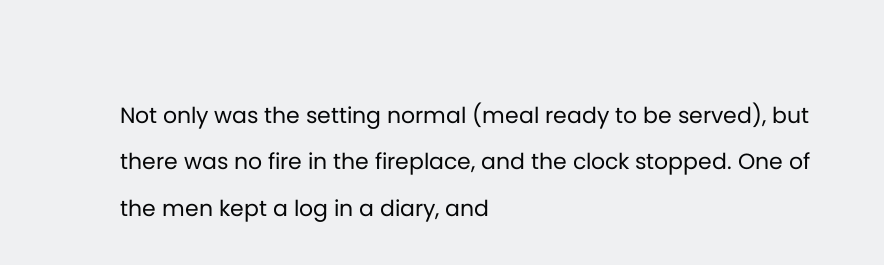Not only was the setting normal (meal ready to be served), but there was no fire in the fireplace, and the clock stopped. One of the men kept a log in a diary, and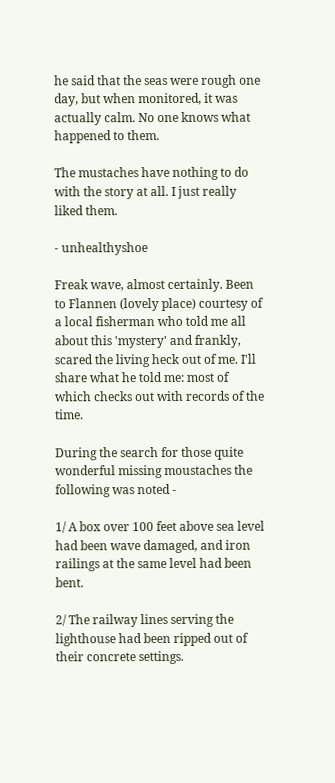he said that the seas were rough one day, but when monitored, it was actually calm. No one knows what happened to them.

The mustaches have nothing to do with the story at all. I just really liked them.

- unhealthyshoe

Freak wave, almost certainly. Been to Flannen (lovely place) courtesy of a local fisherman who told me all about this 'mystery' and frankly, scared the living heck out of me. I'll share what he told me: most of which checks out with records of the time.

During the search for those quite wonderful missing moustaches the following was noted -

1/ A box over 100 feet above sea level had been wave damaged, and iron railings at the same level had been bent.

2/ The railway lines serving the lighthouse had been ripped out of their concrete settings.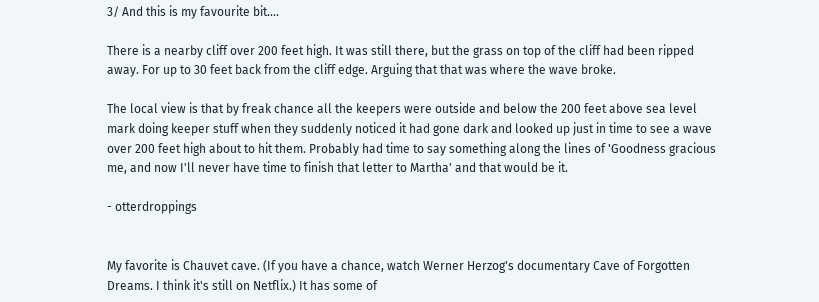3/ And this is my favourite bit....

There is a nearby cliff over 200 feet high. It was still there, but the grass on top of the cliff had been ripped away. For up to 30 feet back from the cliff edge. Arguing that that was where the wave broke.

The local view is that by freak chance all the keepers were outside and below the 200 feet above sea level mark doing keeper stuff when they suddenly noticed it had gone dark and looked up just in time to see a wave over 200 feet high about to hit them. Probably had time to say something along the lines of 'Goodness gracious me, and now I'll never have time to finish that letter to Martha' and that would be it.

- otterdroppings


My favorite is Chauvet cave. (If you have a chance, watch Werner Herzog's documentary Cave of Forgotten Dreams. I think it's still on Netflix.) It has some of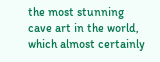the most stunning cave art in the world, which almost certainly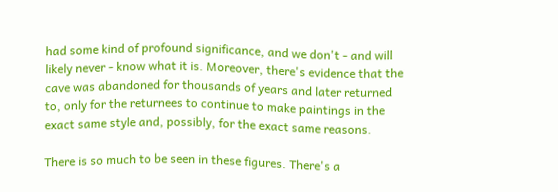had some kind of profound significance, and we don't - and will likely never - know what it is. Moreover, there's evidence that the cave was abandoned for thousands of years and later returned to, only for the returnees to continue to make paintings in the exact same style and, possibly, for the exact same reasons.

There is so much to be seen in these figures. There's a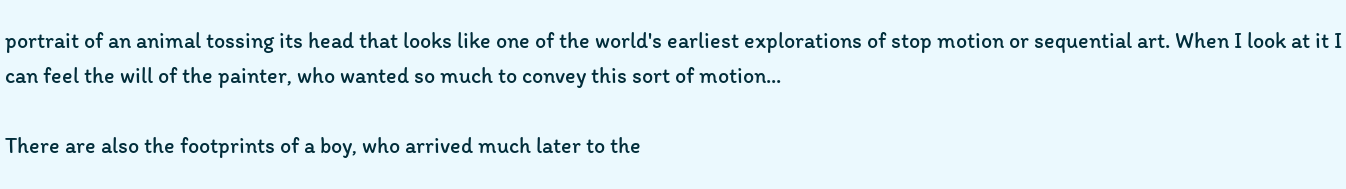portrait of an animal tossing its head that looks like one of the world's earliest explorations of stop motion or sequential art. When I look at it I can feel the will of the painter, who wanted so much to convey this sort of motion...

There are also the footprints of a boy, who arrived much later to the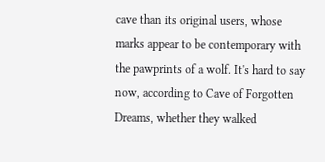cave than its original users, whose marks appear to be contemporary with the pawprints of a wolf. It's hard to say now, according to Cave of Forgotten Dreams, whether they walked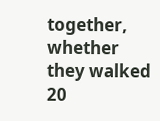together, whether they walked 20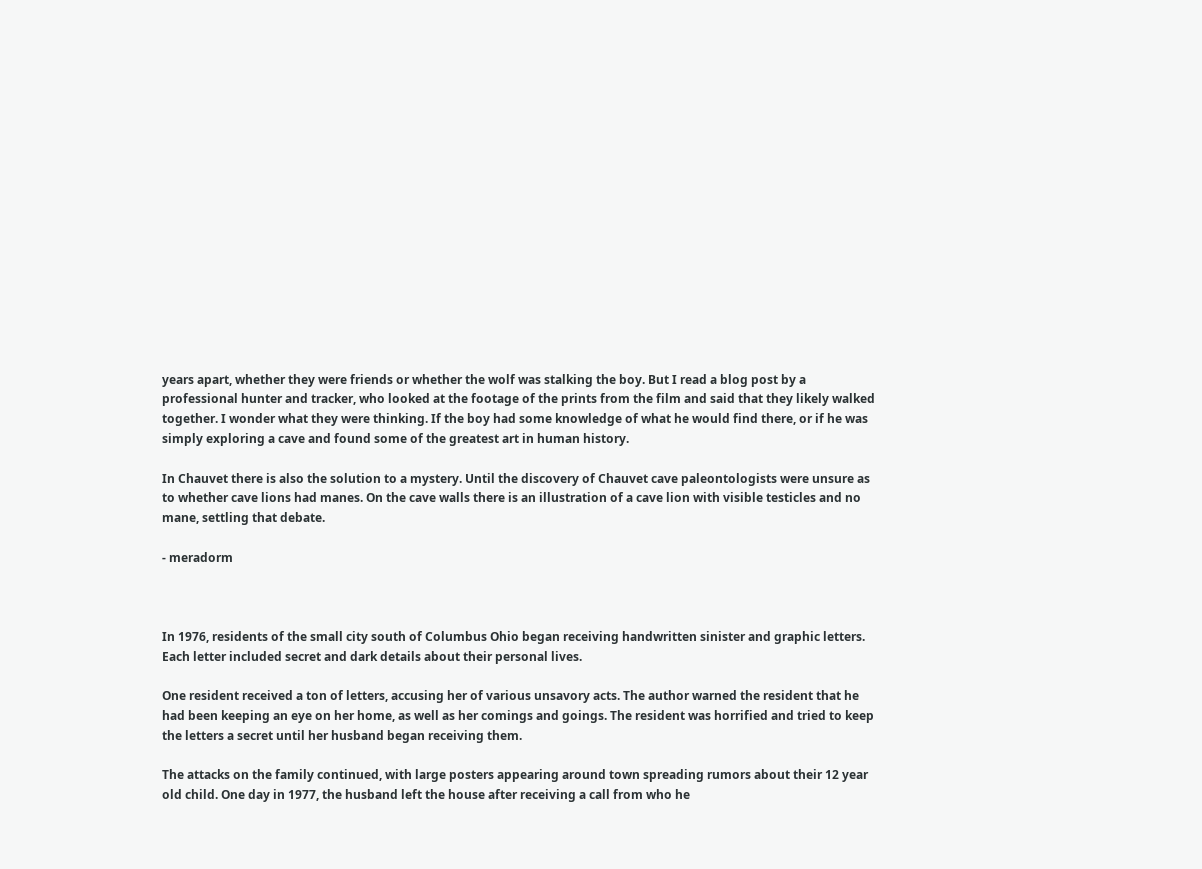years apart, whether they were friends or whether the wolf was stalking the boy. But I read a blog post by a professional hunter and tracker, who looked at the footage of the prints from the film and said that they likely walked together. I wonder what they were thinking. If the boy had some knowledge of what he would find there, or if he was simply exploring a cave and found some of the greatest art in human history.

In Chauvet there is also the solution to a mystery. Until the discovery of Chauvet cave paleontologists were unsure as to whether cave lions had manes. On the cave walls there is an illustration of a cave lion with visible testicles and no mane, settling that debate.

- meradorm



In 1976, residents of the small city south of Columbus Ohio began receiving handwritten sinister and graphic letters. Each letter included secret and dark details about their personal lives.

One resident received a ton of letters, accusing her of various unsavory acts. The author warned the resident that he had been keeping an eye on her home, as well as her comings and goings. The resident was horrified and tried to keep the letters a secret until her husband began receiving them.

The attacks on the family continued, with large posters appearing around town spreading rumors about their 12 year old child. One day in 1977, the husband left the house after receiving a call from who he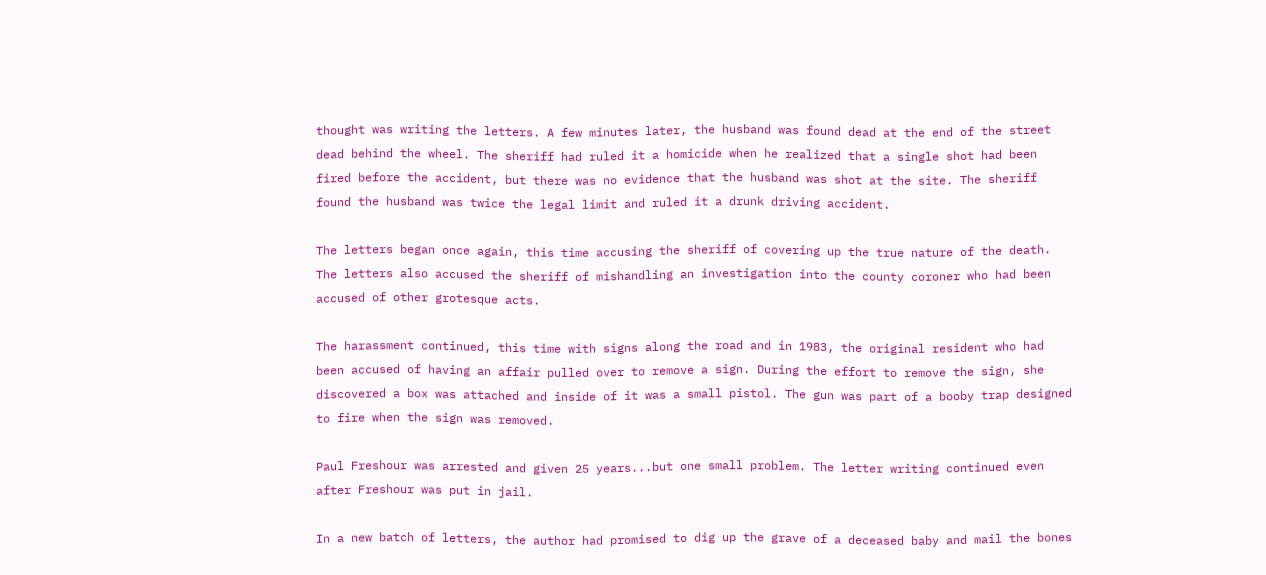thought was writing the letters. A few minutes later, the husband was found dead at the end of the street dead behind the wheel. The sheriff had ruled it a homicide when he realized that a single shot had been fired before the accident, but there was no evidence that the husband was shot at the site. The sheriff found the husband was twice the legal limit and ruled it a drunk driving accident.

The letters began once again, this time accusing the sheriff of covering up the true nature of the death. The letters also accused the sheriff of mishandling an investigation into the county coroner who had been accused of other grotesque acts.

The harassment continued, this time with signs along the road and in 1983, the original resident who had been accused of having an affair pulled over to remove a sign. During the effort to remove the sign, she discovered a box was attached and inside of it was a small pistol. The gun was part of a booby trap designed to fire when the sign was removed.

Paul Freshour was arrested and given 25 years...but one small problem. The letter writing continued even after Freshour was put in jail.

In a new batch of letters, the author had promised to dig up the grave of a deceased baby and mail the bones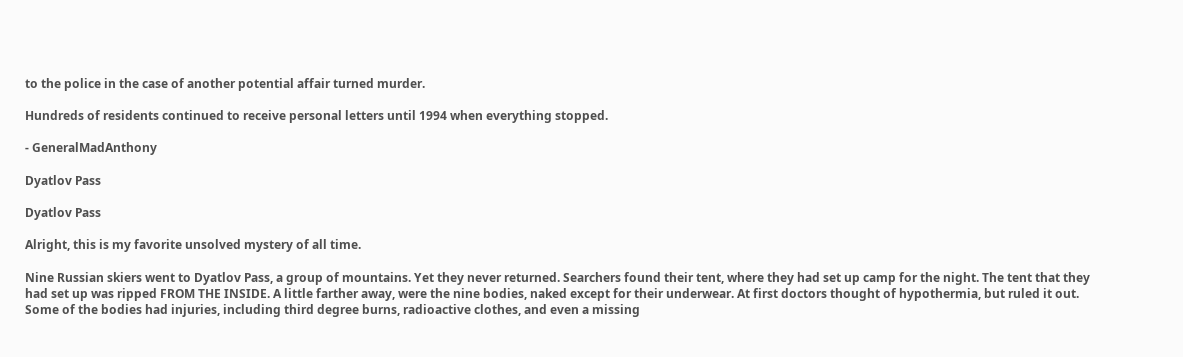to the police in the case of another potential affair turned murder.

Hundreds of residents continued to receive personal letters until 1994 when everything stopped.

- GeneralMadAnthony

Dyatlov Pass

Dyatlov Pass

Alright, this is my favorite unsolved mystery of all time.

Nine Russian skiers went to Dyatlov Pass, a group of mountains. Yet they never returned. Searchers found their tent, where they had set up camp for the night. The tent that they had set up was ripped FROM THE INSIDE. A little farther away, were the nine bodies, naked except for their underwear. At first doctors thought of hypothermia, but ruled it out. Some of the bodies had injuries, including third degree burns, radioactive clothes, and even a missing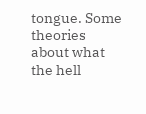tongue. Some theories about what the hell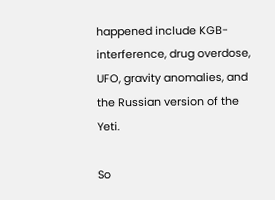happened include KGB-interference, drug overdose, UFO, gravity anomalies, and the Russian version of the Yeti.

So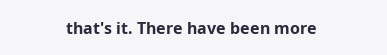that's it. There have been more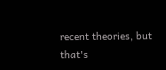recent theories, but that's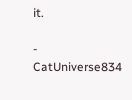it.

- CatUniverse834